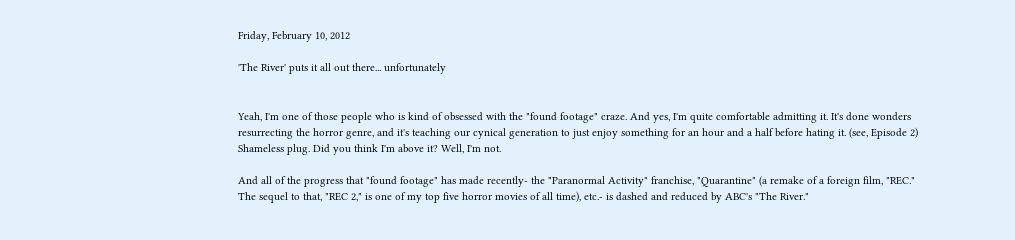Friday, February 10, 2012

'The River' puts it all out there... unfortunately


Yeah, I'm one of those people who is kind of obsessed with the "found footage" craze. And yes, I'm quite comfortable admitting it. It's done wonders resurrecting the horror genre, and it's teaching our cynical generation to just enjoy something for an hour and a half before hating it. (see, Episode 2) Shameless plug. Did you think I'm above it? Well, I'm not.

And all of the progress that "found footage" has made recently- the "Paranormal Activity" franchise, "Quarantine" (a remake of a foreign film, "REC." The sequel to that, "REC 2," is one of my top five horror movies of all time), etc.- is dashed and reduced by ABC's "The River."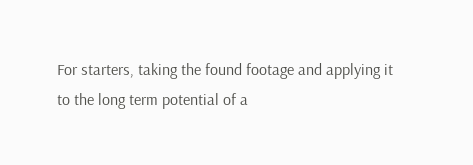For starters, taking the found footage and applying it to the long term potential of a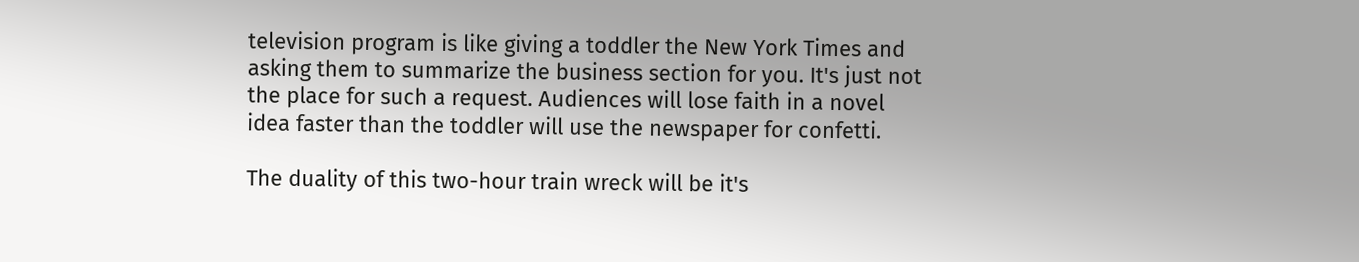television program is like giving a toddler the New York Times and asking them to summarize the business section for you. It's just not the place for such a request. Audiences will lose faith in a novel idea faster than the toddler will use the newspaper for confetti.

The duality of this two-hour train wreck will be it's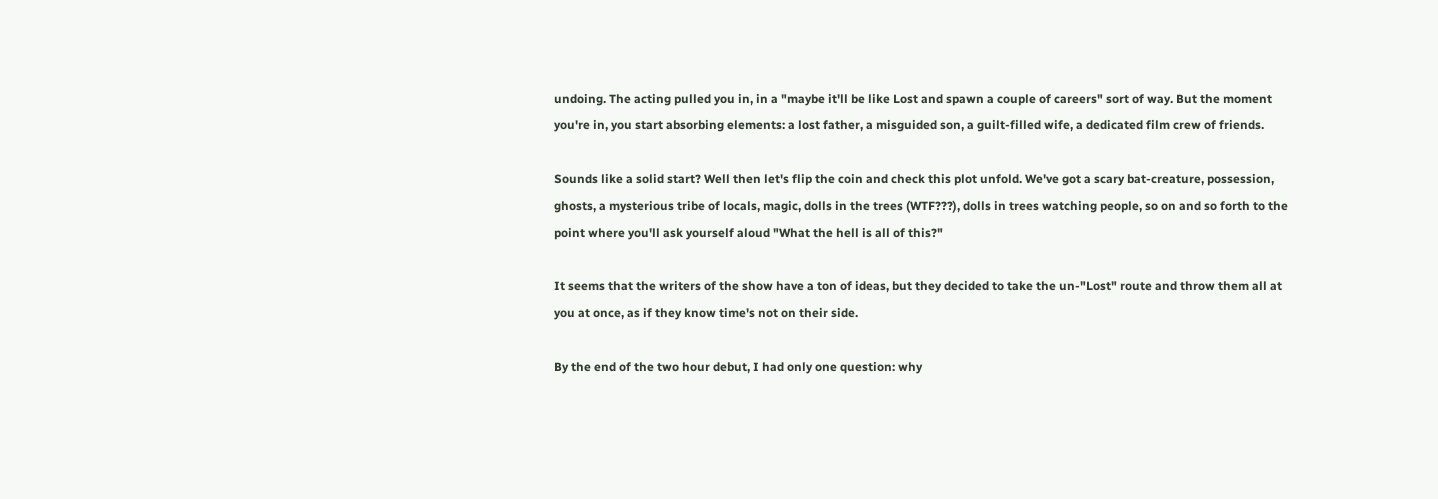undoing. The acting pulled you in, in a "maybe it'll be like Lost and spawn a couple of careers" sort of way. But the moment you're in, you start absorbing elements: a lost father, a misguided son, a guilt-filled wife, a dedicated film crew of friends.

Sounds like a solid start? Well then let's flip the coin and check this plot unfold. We've got a scary bat-creature, possession, ghosts, a mysterious tribe of locals, magic, dolls in the trees (WTF???), dolls in trees watching people, so on and so forth to the point where you'll ask yourself aloud "What the hell is all of this?"

It seems that the writers of the show have a ton of ideas, but they decided to take the un-"Lost" route and throw them all at you at once, as if they know time's not on their side.

By the end of the two hour debut, I had only one question: why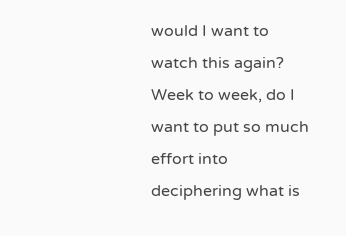would I want to watch this again? Week to week, do I want to put so much effort into deciphering what is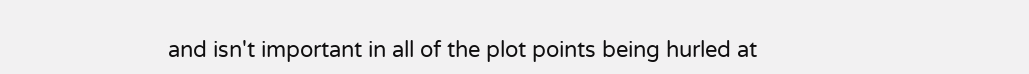and isn't important in all of the plot points being hurled at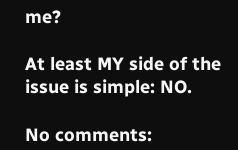me?

At least MY side of the issue is simple: NO.

No comments: